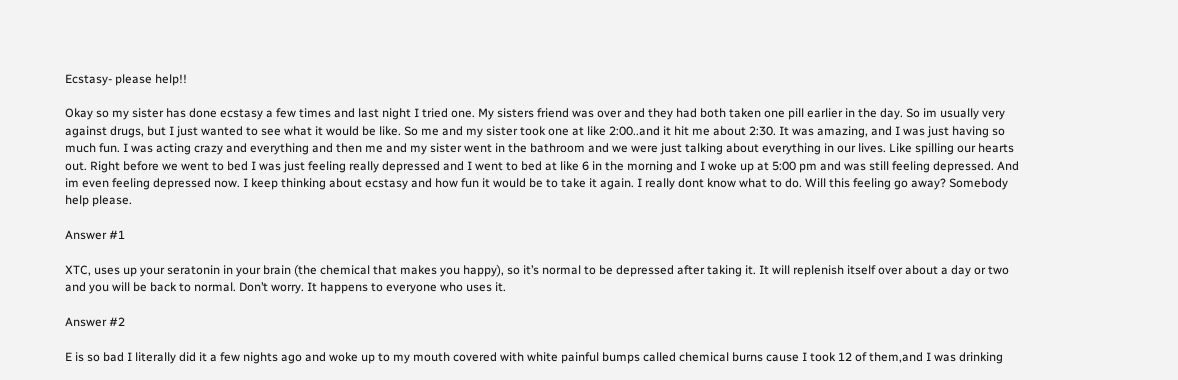Ecstasy- please help!!

Okay so my sister has done ecstasy a few times and last night I tried one. My sisters friend was over and they had both taken one pill earlier in the day. So im usually very against drugs, but I just wanted to see what it would be like. So me and my sister took one at like 2:00..and it hit me about 2:30. It was amazing, and I was just having so much fun. I was acting crazy and everything and then me and my sister went in the bathroom and we were just talking about everything in our lives. Like spilling our hearts out. Right before we went to bed I was just feeling really depressed and I went to bed at like 6 in the morning and I woke up at 5:00 pm and was still feeling depressed. And im even feeling depressed now. I keep thinking about ecstasy and how fun it would be to take it again. I really dont know what to do. Will this feeling go away? Somebody help please.

Answer #1

XTC, uses up your seratonin in your brain (the chemical that makes you happy), so it’s normal to be depressed after taking it. It will replenish itself over about a day or two and you will be back to normal. Don’t worry. It happens to everyone who uses it.

Answer #2

E is so bad I literally did it a few nights ago and woke up to my mouth covered with white painful bumps called chemical burns cause I took 12 of them,and I was drinking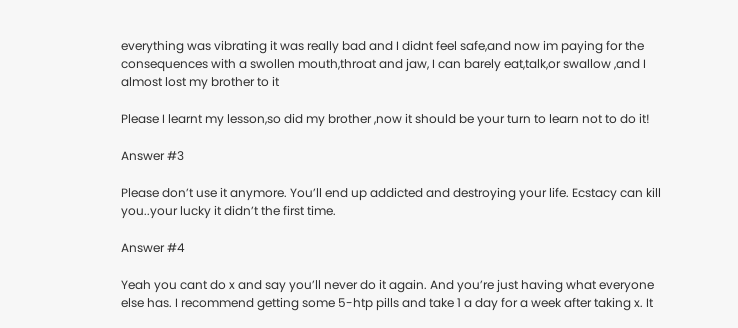everything was vibrating it was really bad and I didnt feel safe,and now im paying for the consequences with a swollen mouth,throat and jaw, I can barely eat,talk,or swallow ,and I almost lost my brother to it

Please I learnt my lesson,so did my brother ,now it should be your turn to learn not to do it!

Answer #3

Please don’t use it anymore. You’ll end up addicted and destroying your life. Ecstacy can kill you..your lucky it didn’t the first time.

Answer #4

Yeah you cant do x and say you’ll never do it again. And you’re just having what everyone else has. I recommend getting some 5-htp pills and take 1 a day for a week after taking x. It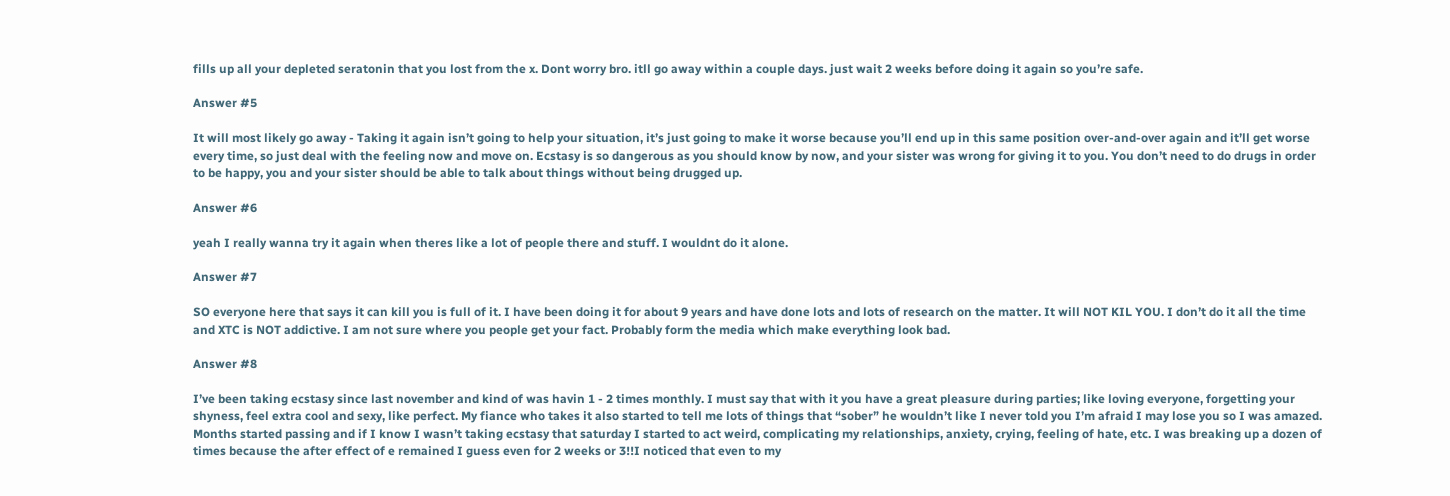fills up all your depleted seratonin that you lost from the x. Dont worry bro. itll go away within a couple days. just wait 2 weeks before doing it again so you’re safe.

Answer #5

It will most likely go away - Taking it again isn’t going to help your situation, it’s just going to make it worse because you’ll end up in this same position over-and-over again and it’ll get worse every time, so just deal with the feeling now and move on. Ecstasy is so dangerous as you should know by now, and your sister was wrong for giving it to you. You don’t need to do drugs in order to be happy, you and your sister should be able to talk about things without being drugged up.

Answer #6

yeah I really wanna try it again when theres like a lot of people there and stuff. I wouldnt do it alone.

Answer #7

SO everyone here that says it can kill you is full of it. I have been doing it for about 9 years and have done lots and lots of research on the matter. It will NOT KIL YOU. I don’t do it all the time and XTC is NOT addictive. I am not sure where you people get your fact. Probably form the media which make everything look bad.

Answer #8

I’ve been taking ecstasy since last november and kind of was havin 1 - 2 times monthly. I must say that with it you have a great pleasure during parties; like loving everyone, forgetting your shyness, feel extra cool and sexy, like perfect. My fiance who takes it also started to tell me lots of things that “sober” he wouldn’t like I never told you I’m afraid I may lose you so I was amazed. Months started passing and if I know I wasn’t taking ecstasy that saturday I started to act weird, complicating my relationships, anxiety, crying, feeling of hate, etc. I was breaking up a dozen of times because the after effect of e remained I guess even for 2 weeks or 3!!I noticed that even to my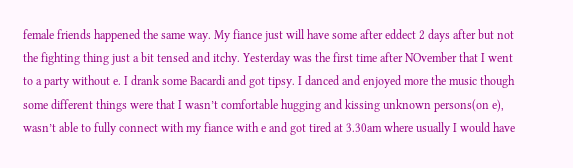female friends happened the same way. My fiance just will have some after eddect 2 days after but not the fighting thing just a bit tensed and itchy. Yesterday was the first time after NOvember that I went to a party without e. I drank some Bacardi and got tipsy. I danced and enjoyed more the music though some different things were that I wasn’t comfortable hugging and kissing unknown persons(on e), wasn’t able to fully connect with my fiance with e and got tired at 3.30am where usually I would have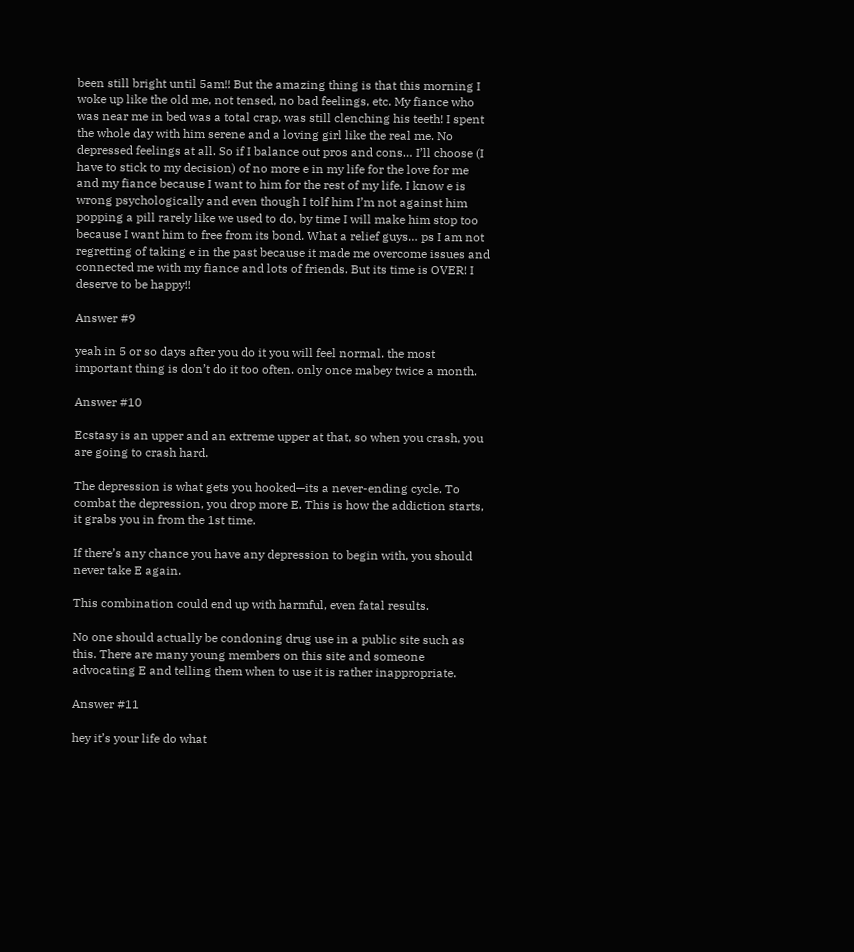been still bright until 5am!! But the amazing thing is that this morning I woke up like the old me, not tensed, no bad feelings, etc. My fiance who was near me in bed was a total crap, was still clenching his teeth! I spent the whole day with him serene and a loving girl like the real me. No depressed feelings at all. So if I balance out pros and cons… I’ll choose (I have to stick to my decision) of no more e in my life for the love for me and my fiance because I want to him for the rest of my life. I know e is wrong psychologically and even though I tolf him I’m not against him popping a pill rarely like we used to do, by time I will make him stop too because I want him to free from its bond. What a relief guys… ps I am not regretting of taking e in the past because it made me overcome issues and connected me with my fiance and lots of friends. But its time is OVER! I deserve to be happy!!

Answer #9

yeah in 5 or so days after you do it you will feel normal. the most important thing is don’t do it too often. only once mabey twice a month.

Answer #10

Ecstasy is an upper and an extreme upper at that, so when you crash, you are going to crash hard.

The depression is what gets you hooked—its a never-ending cycle. To combat the depression, you drop more E. This is how the addiction starts, it grabs you in from the 1st time.

If there’s any chance you have any depression to begin with, you should never take E again.

This combination could end up with harmful, even fatal results.

No one should actually be condoning drug use in a public site such as this. There are many young members on this site and someone advocating E and telling them when to use it is rather inappropriate.

Answer #11

hey it’s your life do what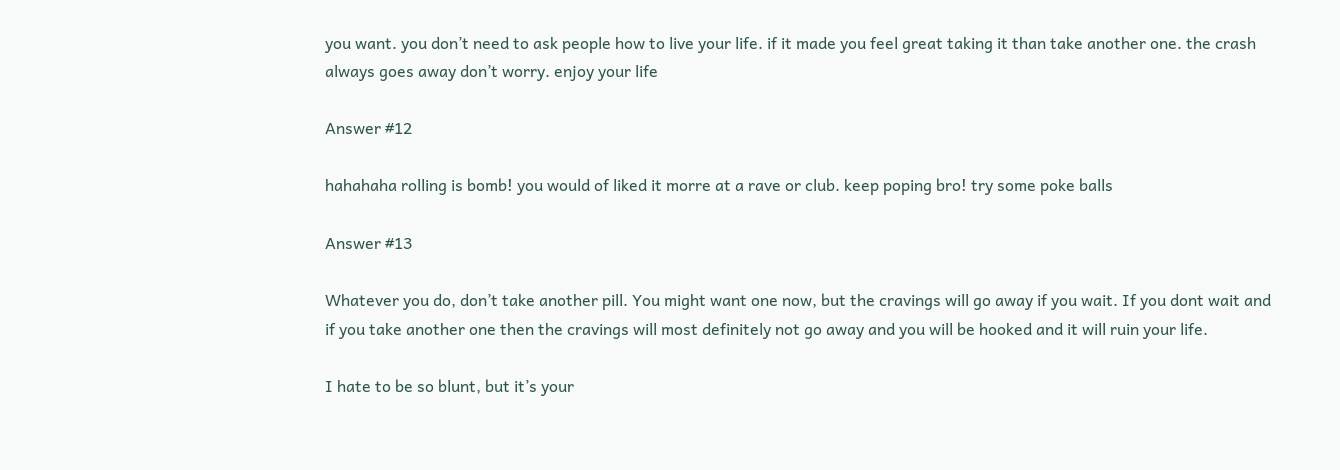you want. you don’t need to ask people how to live your life. if it made you feel great taking it than take another one. the crash always goes away don’t worry. enjoy your life

Answer #12

hahahaha rolling is bomb! you would of liked it morre at a rave or club. keep poping bro! try some poke balls

Answer #13

Whatever you do, don’t take another pill. You might want one now, but the cravings will go away if you wait. If you dont wait and if you take another one then the cravings will most definitely not go away and you will be hooked and it will ruin your life.

I hate to be so blunt, but it’s your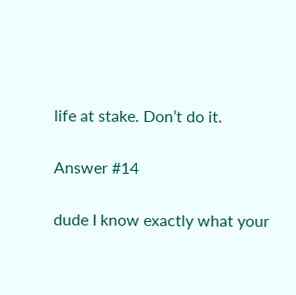life at stake. Don’t do it.

Answer #14

dude I know exactly what your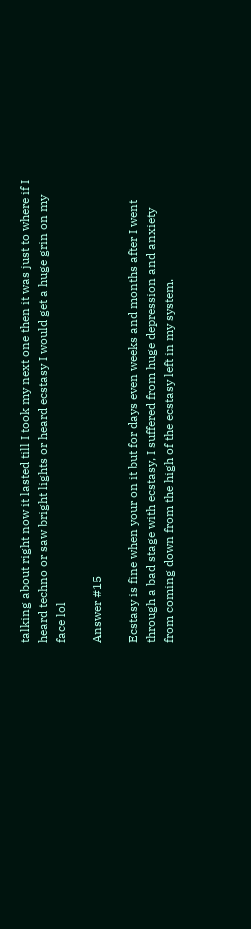talking about right now it lasted till I took my next one then it was just to where if I heard techno or saw bright lights or heard ecstasy I would get a huge grin on my face lol

Answer #15

Ecstasy is fine when your on it but for days even weeks and months after I went through a bad stage with ecstasy, I suffered from huge depression and anxiety from coming down from the high of the ecstasy left in my system.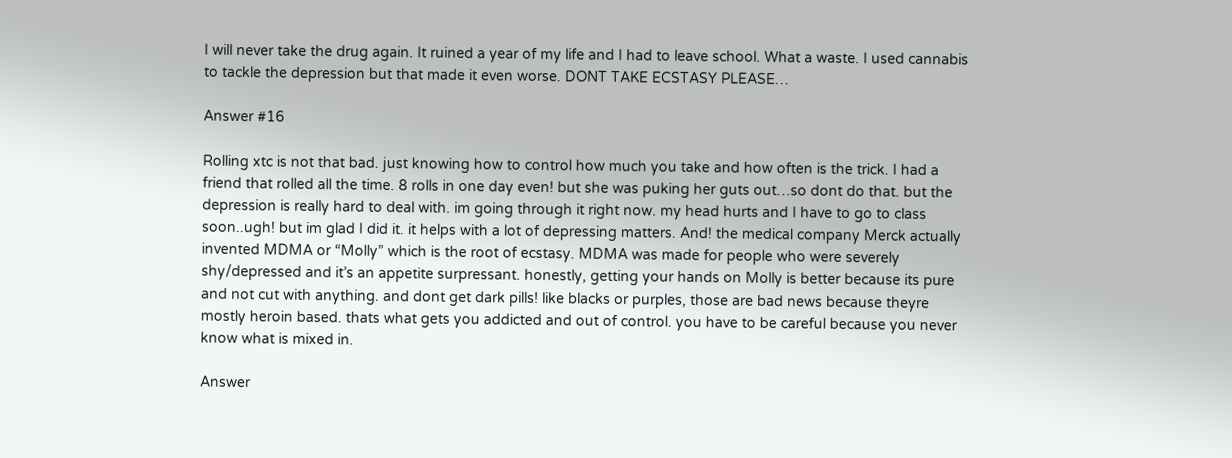I will never take the drug again. It ruined a year of my life and I had to leave school. What a waste. I used cannabis to tackle the depression but that made it even worse. DONT TAKE ECSTASY PLEASE…

Answer #16

Rolling xtc is not that bad. just knowing how to control how much you take and how often is the trick. I had a friend that rolled all the time. 8 rolls in one day even! but she was puking her guts out…so dont do that. but the depression is really hard to deal with. im going through it right now. my head hurts and I have to go to class soon..ugh! but im glad I did it. it helps with a lot of depressing matters. And! the medical company Merck actually invented MDMA or “Molly” which is the root of ecstasy. MDMA was made for people who were severely shy/depressed and it’s an appetite surpressant. honestly, getting your hands on Molly is better because its pure and not cut with anything. and dont get dark pills! like blacks or purples, those are bad news because theyre mostly heroin based. thats what gets you addicted and out of control. you have to be careful because you never know what is mixed in.

Answer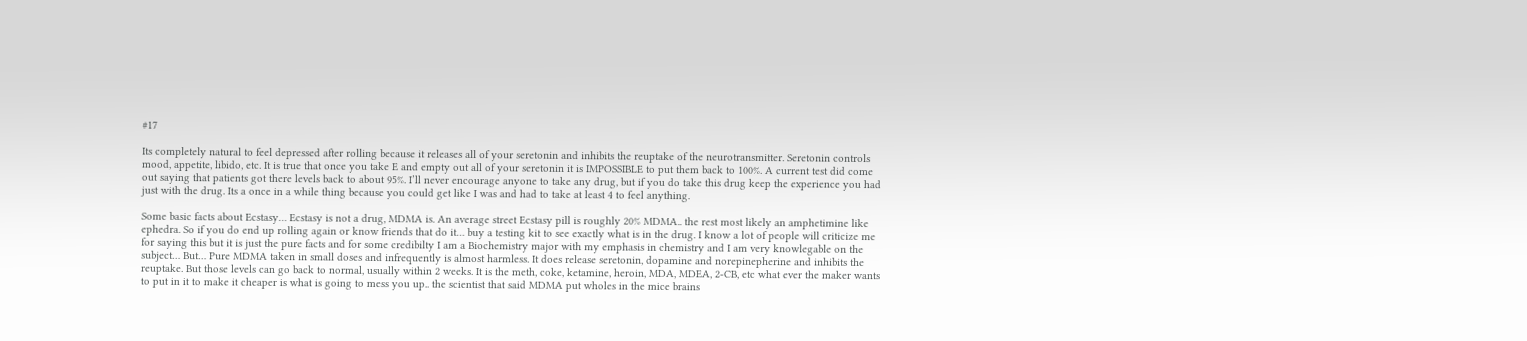#17

Its completely natural to feel depressed after rolling because it releases all of your seretonin and inhibits the reuptake of the neurotransmitter. Seretonin controls mood, appetite, libido, etc. It is true that once you take E and empty out all of your seretonin it is IMPOSSIBLE to put them back to 100%. A current test did come out saying that patients got there levels back to about 95%. I’ll never encourage anyone to take any drug, but if you do take this drug keep the experience you had just with the drug. Its a once in a while thing because you could get like I was and had to take at least 4 to feel anything.

Some basic facts about Ecstasy… Ecstasy is not a drug, MDMA is. An average street Ecstasy pill is roughly 20% MDMA.. the rest most likely an amphetimine like ephedra. So if you do end up rolling again or know friends that do it… buy a testing kit to see exactly what is in the drug. I know a lot of people will criticize me for saying this but it is just the pure facts and for some credibilty I am a Biochemistry major with my emphasis in chemistry and I am very knowlegable on the subject… But… Pure MDMA taken in small doses and infrequently is almost harmless. It does release seretonin, dopamine and norepinepherine and inhibits the reuptake. But those levels can go back to normal, usually within 2 weeks. It is the meth, coke, ketamine, heroin, MDA, MDEA, 2-CB, etc what ever the maker wants to put in it to make it cheaper is what is going to mess you up.. the scientist that said MDMA put wholes in the mice brains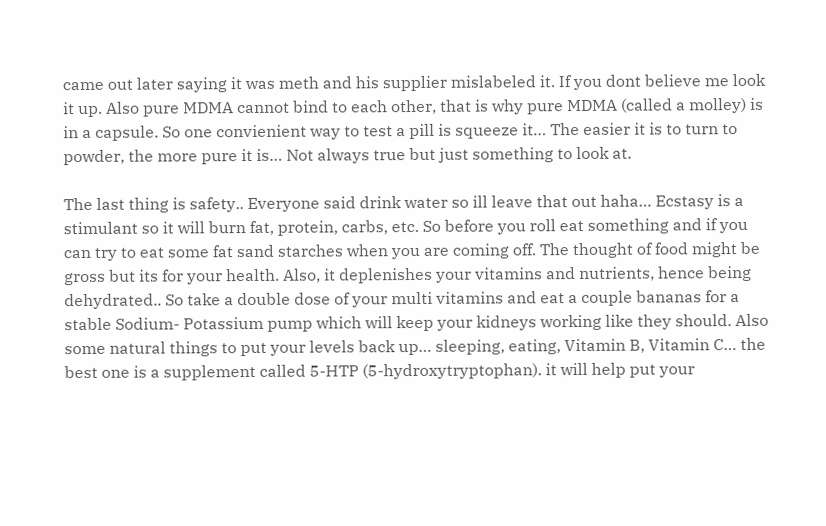came out later saying it was meth and his supplier mislabeled it. If you dont believe me look it up. Also pure MDMA cannot bind to each other, that is why pure MDMA (called a molley) is in a capsule. So one convienient way to test a pill is squeeze it… The easier it is to turn to powder, the more pure it is… Not always true but just something to look at.

The last thing is safety.. Everyone said drink water so ill leave that out haha… Ecstasy is a stimulant so it will burn fat, protein, carbs, etc. So before you roll eat something and if you can try to eat some fat sand starches when you are coming off. The thought of food might be gross but its for your health. Also, it deplenishes your vitamins and nutrients, hence being dehydrated.. So take a double dose of your multi vitamins and eat a couple bananas for a stable Sodium- Potassium pump which will keep your kidneys working like they should. Also some natural things to put your levels back up… sleeping, eating, Vitamin B, Vitamin C… the best one is a supplement called 5-HTP (5-hydroxytryptophan). it will help put your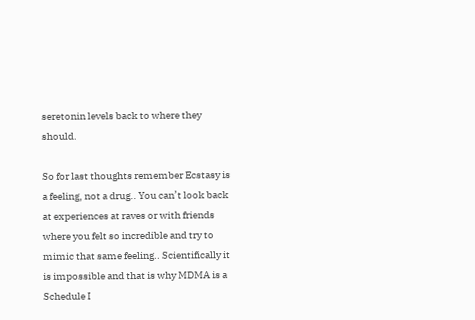seretonin levels back to where they should.

So for last thoughts remember Ecstasy is a feeling, not a drug.. You can’t look back at experiences at raves or with friends where you felt so incredible and try to mimic that same feeling.. Scientifically it is impossible and that is why MDMA is a Schedule I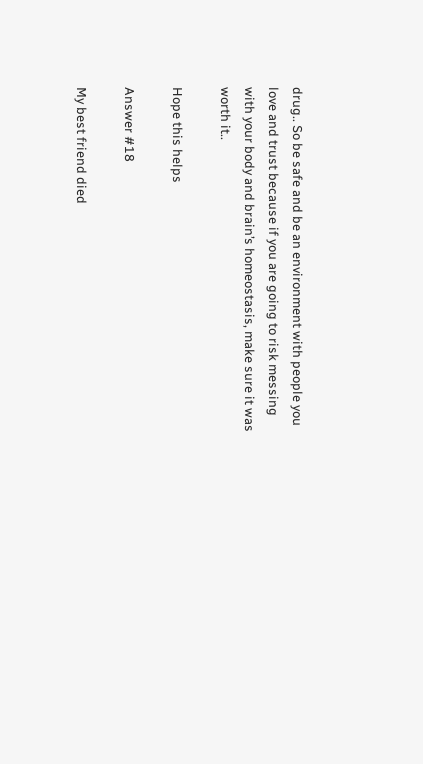drug.. So be safe and be an environment with people you love and trust because if you are going to risk messing with your body and brain’s homeostasis, make sure it was worth it..

Hope this helps

Answer #18

My best friend died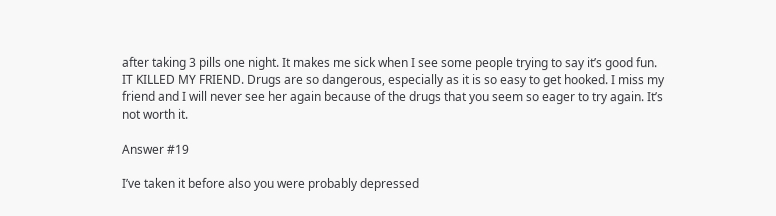after taking 3 pills one night. It makes me sick when I see some people trying to say it’s good fun. IT KILLED MY FRIEND. Drugs are so dangerous, especially as it is so easy to get hooked. I miss my friend and I will never see her again because of the drugs that you seem so eager to try again. It’s not worth it.

Answer #19

I’ve taken it before also you were probably depressed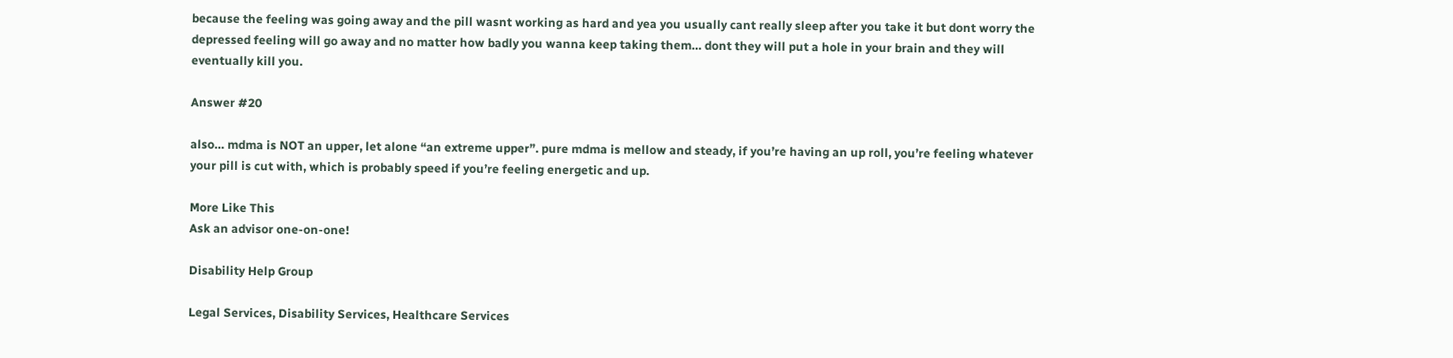because the feeling was going away and the pill wasnt working as hard and yea you usually cant really sleep after you take it but dont worry the depressed feeling will go away and no matter how badly you wanna keep taking them… dont they will put a hole in your brain and they will eventually kill you.

Answer #20

also… mdma is NOT an upper, let alone “an extreme upper”. pure mdma is mellow and steady, if you’re having an up roll, you’re feeling whatever your pill is cut with, which is probably speed if you’re feeling energetic and up.

More Like This
Ask an advisor one-on-one!

Disability Help Group

Legal Services, Disability Services, Healthcare Services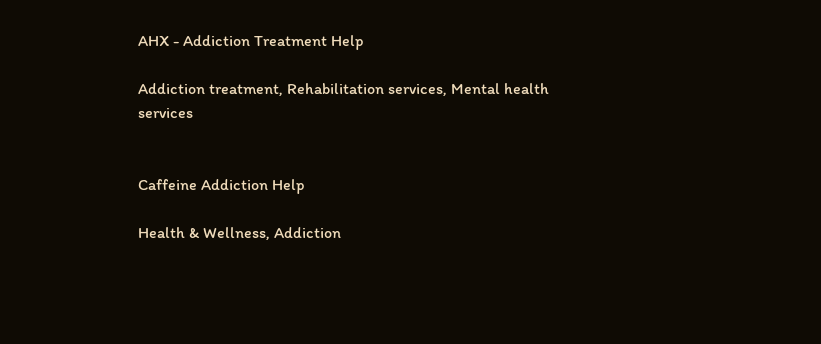AHX - Addiction Treatment Help

Addiction treatment, Rehabilitation services, Mental health services


Caffeine Addiction Help

Health & Wellness, Addiction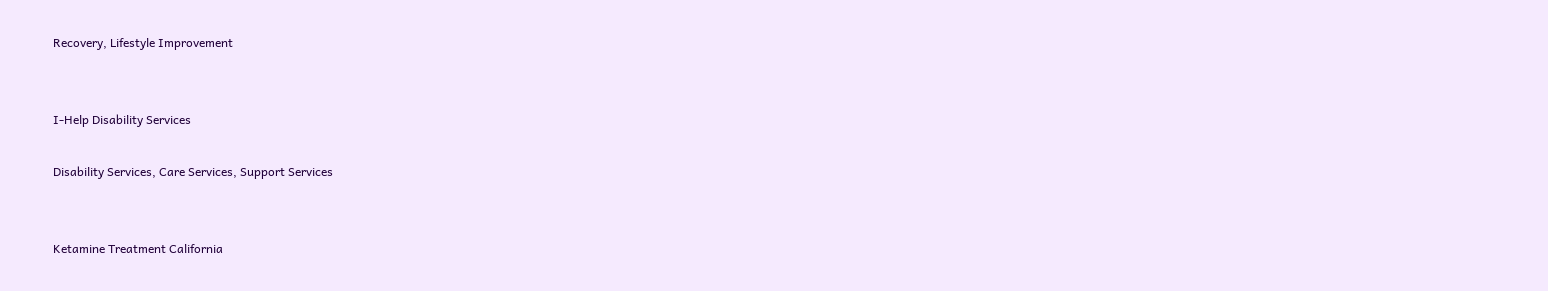Recovery, Lifestyle Improvement


I-Help Disability Services

Disability Services, Care Services, Support Services


Ketamine Treatment California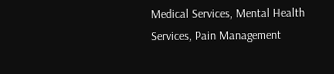Medical Services, Mental Health Services, Pain Management